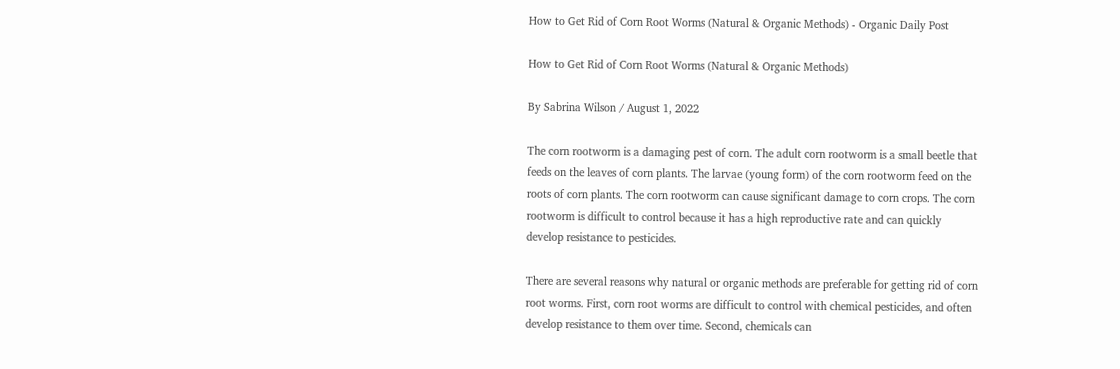How to Get Rid of Corn Root Worms (Natural & Organic Methods) - Organic Daily Post

How to Get Rid of Corn Root Worms (Natural & Organic Methods)

By Sabrina Wilson / August 1, 2022

The corn rootworm is a damaging pest of corn. The adult corn rootworm is a small beetle that feeds on the leaves of corn plants. The larvae (young form) of the corn rootworm feed on the roots of corn plants. The corn rootworm can cause significant damage to corn crops. The corn rootworm is difficult to control because it has a high reproductive rate and can quickly develop resistance to pesticides.

There are several reasons why natural or organic methods are preferable for getting rid of corn root worms. First, corn root worms are difficult to control with chemical pesticides, and often develop resistance to them over time. Second, chemicals can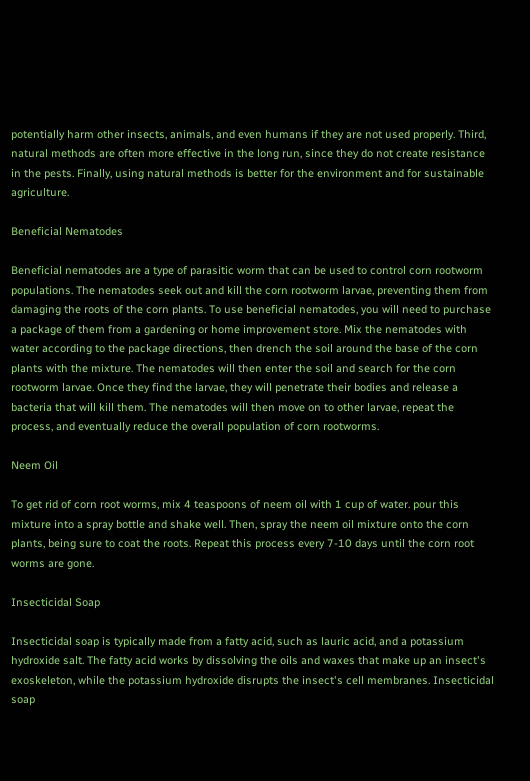potentially harm other insects, animals, and even humans if they are not used properly. Third, natural methods are often more effective in the long run, since they do not create resistance in the pests. Finally, using natural methods is better for the environment and for sustainable agriculture.

Beneficial Nematodes

Beneficial nematodes are a type of parasitic worm that can be used to control corn rootworm populations. The nematodes seek out and kill the corn rootworm larvae, preventing them from damaging the roots of the corn plants. To use beneficial nematodes, you will need to purchase a package of them from a gardening or home improvement store. Mix the nematodes with water according to the package directions, then drench the soil around the base of the corn plants with the mixture. The nematodes will then enter the soil and search for the corn rootworm larvae. Once they find the larvae, they will penetrate their bodies and release a bacteria that will kill them. The nematodes will then move on to other larvae, repeat the process, and eventually reduce the overall population of corn rootworms.

Neem Oil

To get rid of corn root worms, mix 4 teaspoons of neem oil with 1 cup of water. pour this mixture into a spray bottle and shake well. Then, spray the neem oil mixture onto the corn plants, being sure to coat the roots. Repeat this process every 7-10 days until the corn root worms are gone.

Insecticidal Soap

Insecticidal soap is typically made from a fatty acid, such as lauric acid, and a potassium hydroxide salt. The fatty acid works by dissolving the oils and waxes that make up an insect's exoskeleton, while the potassium hydroxide disrupts the insect's cell membranes. Insecticidal soap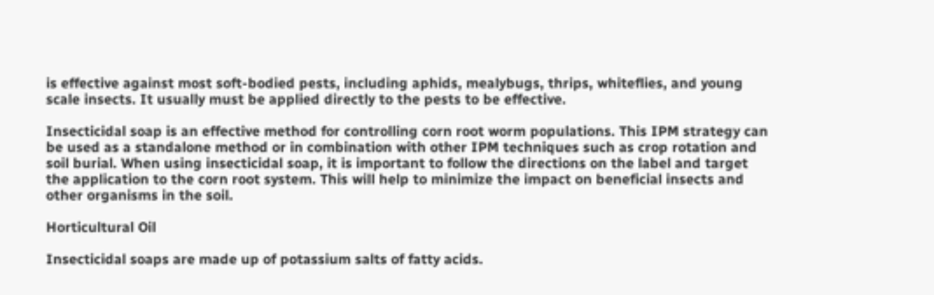is effective against most soft-bodied pests, including aphids, mealybugs, thrips, whiteflies, and young scale insects. It usually must be applied directly to the pests to be effective.

Insecticidal soap is an effective method for controlling corn root worm populations. This IPM strategy can be used as a standalone method or in combination with other IPM techniques such as crop rotation and soil burial. When using insecticidal soap, it is important to follow the directions on the label and target the application to the corn root system. This will help to minimize the impact on beneficial insects and other organisms in the soil.

Horticultural Oil

Insecticidal soaps are made up of potassium salts of fatty acids.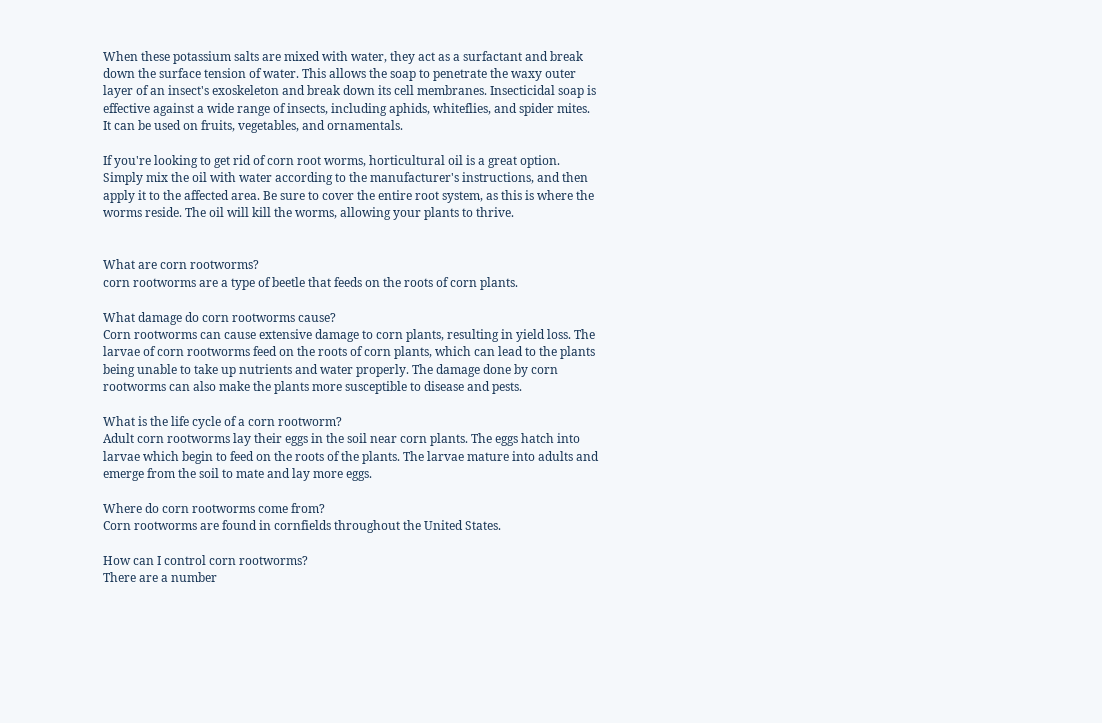When these potassium salts are mixed with water, they act as a surfactant and break down the surface tension of water. This allows the soap to penetrate the waxy outer layer of an insect's exoskeleton and break down its cell membranes. Insecticidal soap is effective against a wide range of insects, including aphids, whiteflies, and spider mites. It can be used on fruits, vegetables, and ornamentals.

If you're looking to get rid of corn root worms, horticultural oil is a great option. Simply mix the oil with water according to the manufacturer's instructions, and then apply it to the affected area. Be sure to cover the entire root system, as this is where the worms reside. The oil will kill the worms, allowing your plants to thrive.


What are corn rootworms?
corn rootworms are a type of beetle that feeds on the roots of corn plants.

What damage do corn rootworms cause?
Corn rootworms can cause extensive damage to corn plants, resulting in yield loss. The larvae of corn rootworms feed on the roots of corn plants, which can lead to the plants being unable to take up nutrients and water properly. The damage done by corn rootworms can also make the plants more susceptible to disease and pests.

What is the life cycle of a corn rootworm?
Adult corn rootworms lay their eggs in the soil near corn plants. The eggs hatch into larvae which begin to feed on the roots of the plants. The larvae mature into adults and emerge from the soil to mate and lay more eggs.

Where do corn rootworms come from?
Corn rootworms are found in cornfields throughout the United States.

How can I control corn rootworms?
There are a number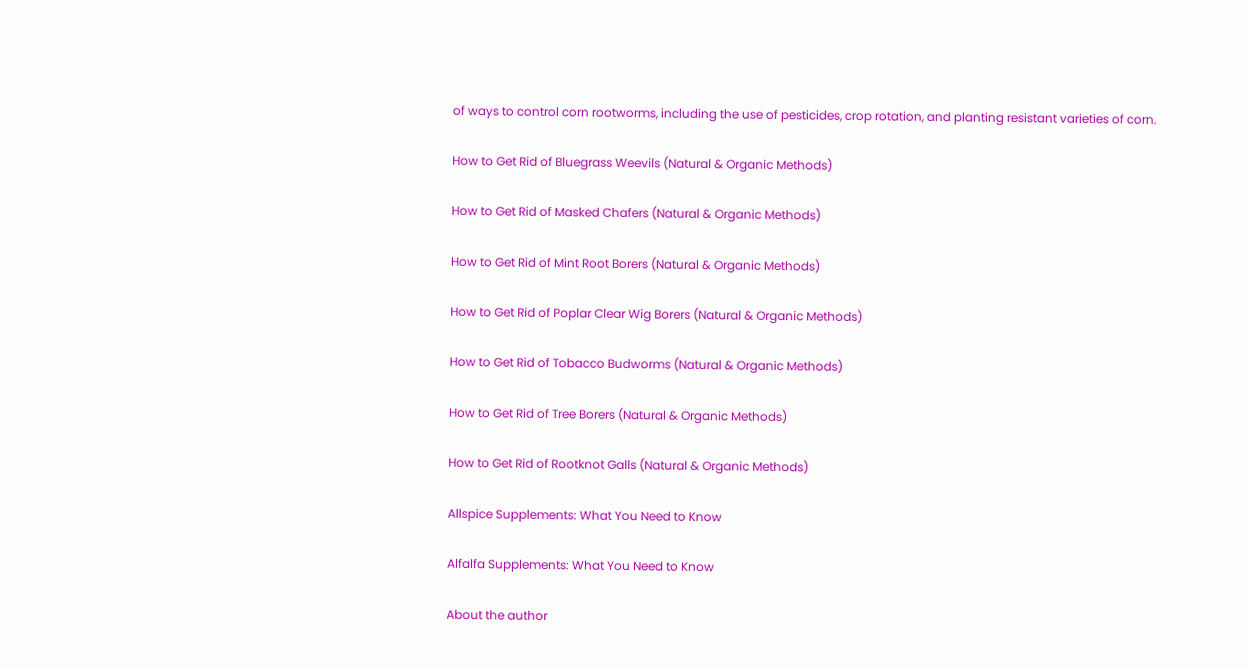of ways to control corn rootworms, including the use of pesticides, crop rotation, and planting resistant varieties of corn.

How to Get Rid of Bluegrass Weevils (Natural & Organic Methods)

How to Get Rid of Masked Chafers (Natural & Organic Methods)

How to Get Rid of Mint Root Borers (Natural & Organic Methods)

How to Get Rid of Poplar Clear Wig Borers (Natural & Organic Methods)

How to Get Rid of Tobacco Budworms (Natural & Organic Methods)

How to Get Rid of Tree Borers (Natural & Organic Methods)

How to Get Rid of Rootknot Galls (Natural & Organic Methods)

Allspice Supplements: What You Need to Know

Alfalfa Supplements: What You Need to Know

About the author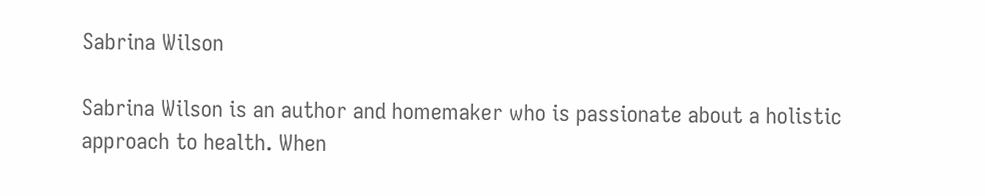Sabrina Wilson

Sabrina Wilson is an author and homemaker who is passionate about a holistic approach to health. When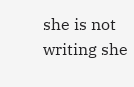she is not writing she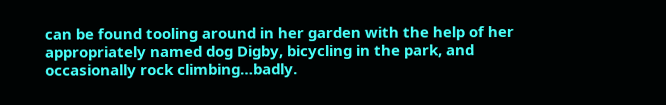can be found tooling around in her garden with the help of her appropriately named dog Digby, bicycling in the park, and occasionally rock climbing…badly.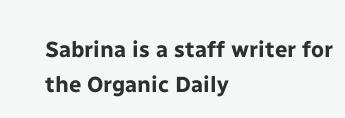Sabrina is a staff writer for the Organic Daily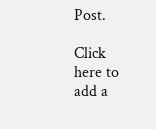Post.

Click here to add a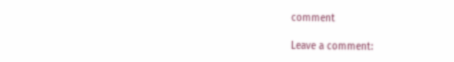comment

Leave a comment: